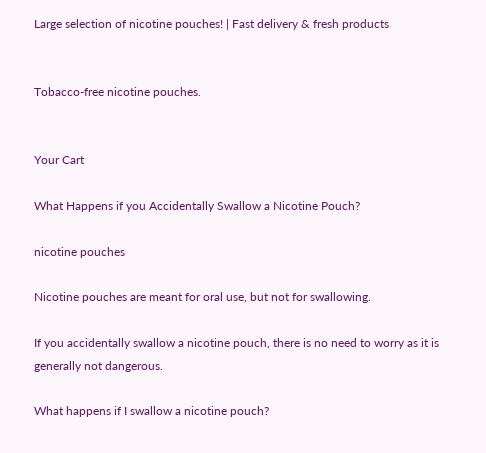Large selection of nicotine pouches! | Fast delivery & fresh products


Tobacco-free nicotine pouches.


Your Cart

What Happens if you Accidentally Swallow a Nicotine Pouch?

nicotine pouches

Nicotine pouches are meant for oral use, but not for swallowing.

If you accidentally swallow a nicotine pouch, there is no need to worry as it is generally not dangerous.

What happens if I swallow a nicotine pouch?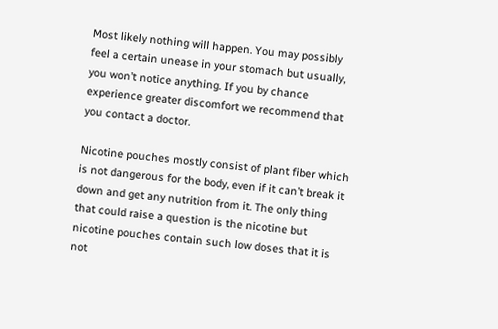Most likely nothing will happen. You may possibly feel a certain unease in your stomach but usually, you won’t notice anything. If you by chance experience greater discomfort we recommend that you contact a doctor.

Nicotine pouches mostly consist of plant fiber which is not dangerous for the body, even if it can’t break it down and get any nutrition from it. The only thing that could raise a question is the nicotine but nicotine pouches contain such low doses that it is not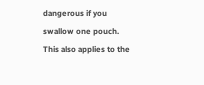dangerous if you swallow one pouch. This also applies to the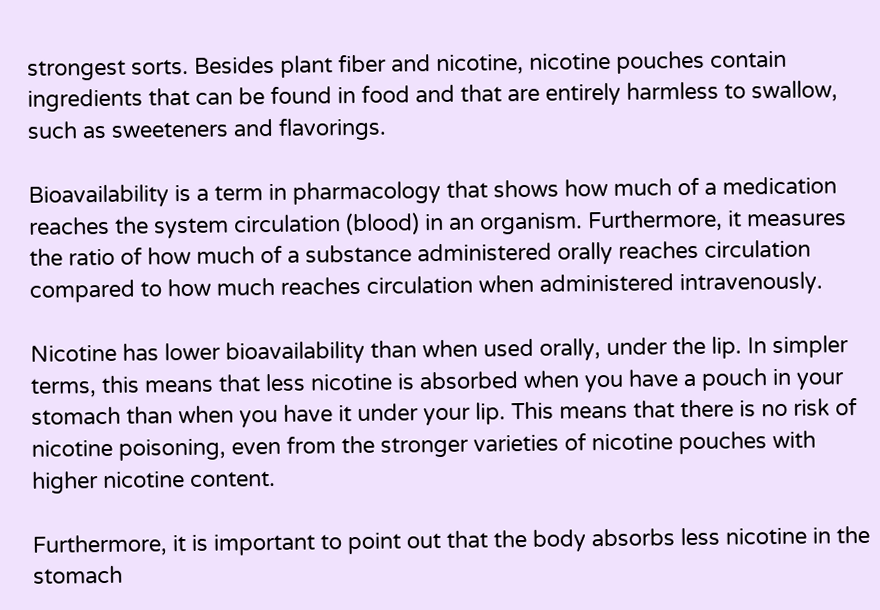strongest sorts. Besides plant fiber and nicotine, nicotine pouches contain ingredients that can be found in food and that are entirely harmless to swallow, such as sweeteners and flavorings.

Bioavailability is a term in pharmacology that shows how much of a medication reaches the system circulation (blood) in an organism. Furthermore, it measures the ratio of how much of a substance administered orally reaches circulation compared to how much reaches circulation when administered intravenously.

Nicotine has lower bioavailability than when used orally, under the lip. In simpler terms, this means that less nicotine is absorbed when you have a pouch in your stomach than when you have it under your lip. This means that there is no risk of nicotine poisoning, even from the stronger varieties of nicotine pouches with higher nicotine content.

Furthermore, it is important to point out that the body absorbs less nicotine in the stomach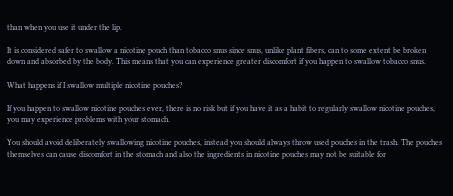than when you use it under the lip.

It is considered safer to swallow a nicotine pouch than tobacco snus since snus, unlike plant fibers, can to some extent be broken down and absorbed by the body. This means that you can experience greater discomfort if you happen to swallow tobacco snus.

What happens if I swallow multiple nicotine pouches?

If you happen to swallow nicotine pouches ever, there is no risk but if you have it as a habit to regularly swallow nicotine pouches, you may experience problems with your stomach.

You should avoid deliberately swallowing nicotine pouches, instead you should always throw used pouches in the trash. The pouches themselves can cause discomfort in the stomach and also the ingredients in nicotine pouches may not be suitable for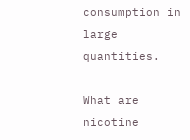consumption in large quantities.

What are nicotine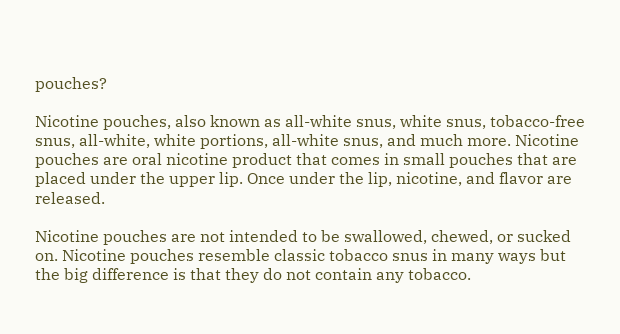pouches?

Nicotine pouches, also known as all-white snus, white snus, tobacco-free snus, all-white, white portions, all-white snus, and much more. Nicotine pouches are oral nicotine product that comes in small pouches that are placed under the upper lip. Once under the lip, nicotine, and flavor are released.

Nicotine pouches are not intended to be swallowed, chewed, or sucked on. Nicotine pouches resemble classic tobacco snus in many ways but the big difference is that they do not contain any tobacco.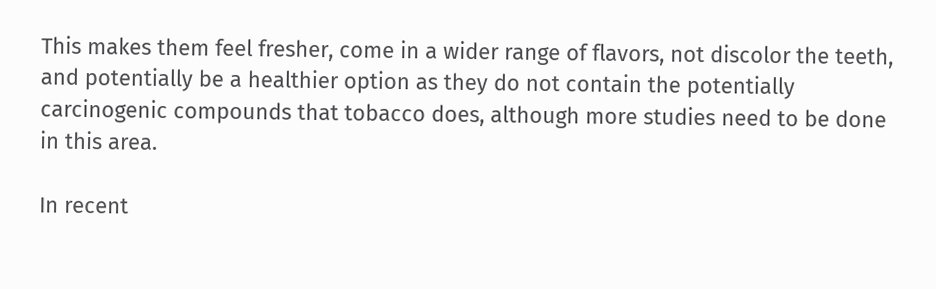This makes them feel fresher, come in a wider range of flavors, not discolor the teeth, and potentially be a healthier option as they do not contain the potentially carcinogenic compounds that tobacco does, although more studies need to be done in this area.

In recent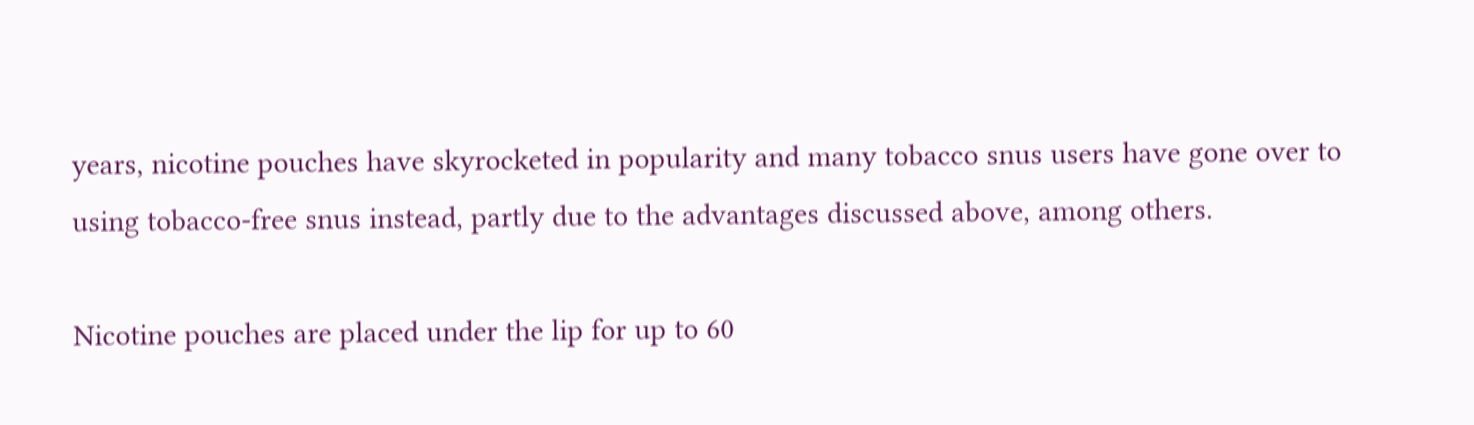years, nicotine pouches have skyrocketed in popularity and many tobacco snus users have gone over to using tobacco-free snus instead, partly due to the advantages discussed above, among others.

Nicotine pouches are placed under the lip for up to 60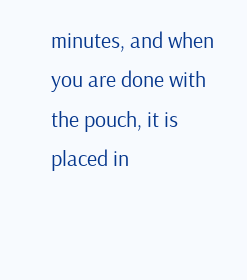minutes, and when you are done with the pouch, it is placed in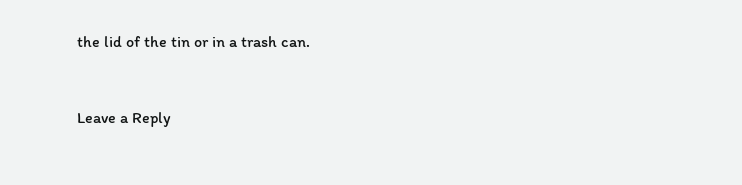the lid of the tin or in a trash can.


Leave a Reply